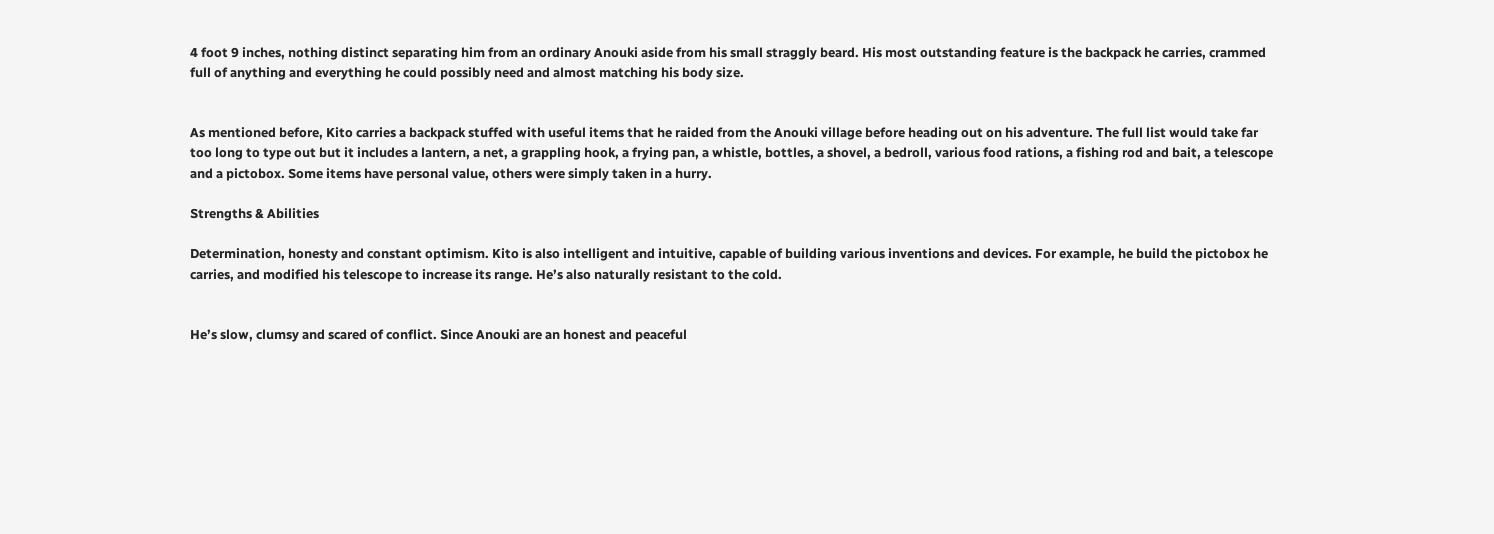4 foot 9 inches, nothing distinct separating him from an ordinary Anouki aside from his small straggly beard. His most outstanding feature is the backpack he carries, crammed full of anything and everything he could possibly need and almost matching his body size.


As mentioned before, Kito carries a backpack stuffed with useful items that he raided from the Anouki village before heading out on his adventure. The full list would take far too long to type out but it includes a lantern, a net, a grappling hook, a frying pan, a whistle, bottles, a shovel, a bedroll, various food rations, a fishing rod and bait, a telescope and a pictobox. Some items have personal value, others were simply taken in a hurry.

Strengths & Abilities

Determination, honesty and constant optimism. Kito is also intelligent and intuitive, capable of building various inventions and devices. For example, he build the pictobox he carries, and modified his telescope to increase its range. He’s also naturally resistant to the cold.


He’s slow, clumsy and scared of conflict. Since Anouki are an honest and peaceful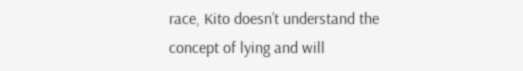race, Kito doesn’t understand the concept of lying and will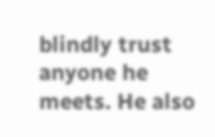blindly trust anyone he meets. He also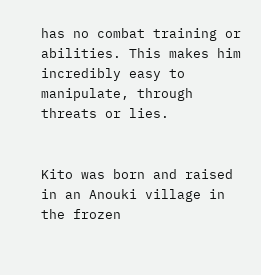has no combat training or abilities. This makes him incredibly easy to manipulate, through threats or lies.


Kito was born and raised in an Anouki village in the frozen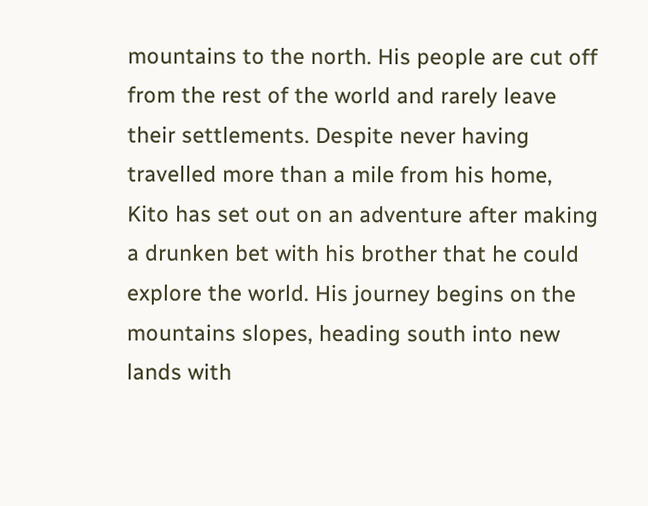mountains to the north. His people are cut off from the rest of the world and rarely leave their settlements. Despite never having travelled more than a mile from his home, Kito has set out on an adventure after making a drunken bet with his brother that he could explore the world. His journey begins on the mountains slopes, heading south into new lands with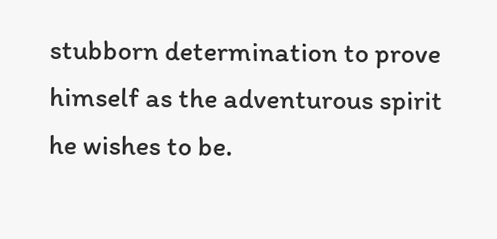stubborn determination to prove himself as the adventurous spirit he wishes to be.